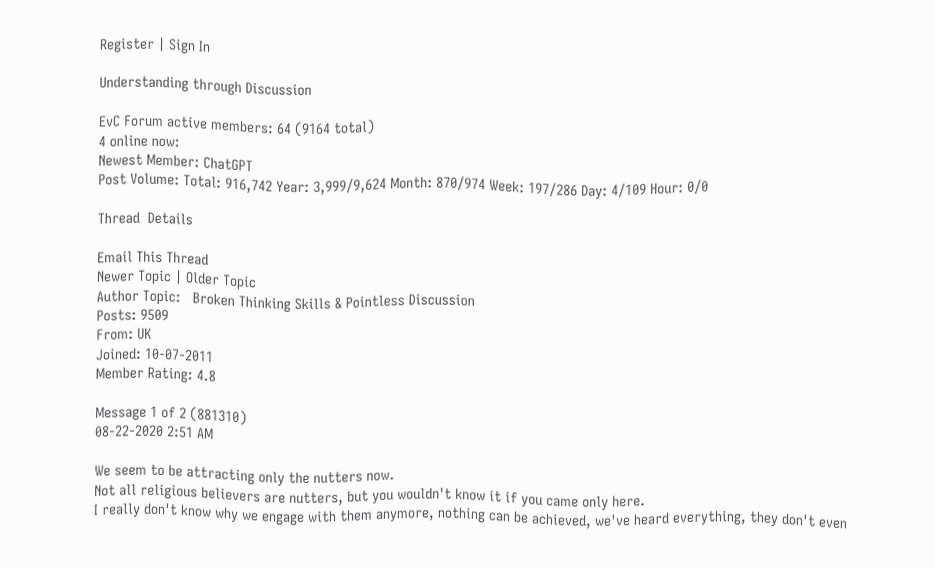Register | Sign In

Understanding through Discussion

EvC Forum active members: 64 (9164 total)
4 online now:
Newest Member: ChatGPT
Post Volume: Total: 916,742 Year: 3,999/9,624 Month: 870/974 Week: 197/286 Day: 4/109 Hour: 0/0

Thread  Details

Email This Thread
Newer Topic | Older Topic
Author Topic:   Broken Thinking Skills & Pointless Discussion
Posts: 9509
From: UK
Joined: 10-07-2011
Member Rating: 4.8

Message 1 of 2 (881310)
08-22-2020 2:51 AM

We seem to be attracting only the nutters now.
Not all religious believers are nutters, but you wouldn't know it if you came only here.
I really don't know why we engage with them anymore, nothing can be achieved, we've heard everything, they don't even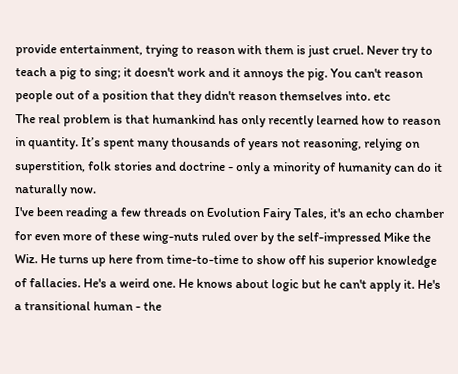provide entertainment, trying to reason with them is just cruel. Never try to teach a pig to sing; it doesn't work and it annoys the pig. You can't reason people out of a position that they didn't reason themselves into. etc
The real problem is that humankind has only recently learned how to reason in quantity. It’s spent many thousands of years not reasoning, relying on superstition, folk stories and doctrine - only a minority of humanity can do it naturally now.
I've been reading a few threads on Evolution Fairy Tales, it's an echo chamber for even more of these wing-nuts ruled over by the self-impressed Mike the Wiz. He turns up here from time-to-time to show off his superior knowledge of fallacies. He's a weird one. He knows about logic but he can't apply it. He's a transitional human - the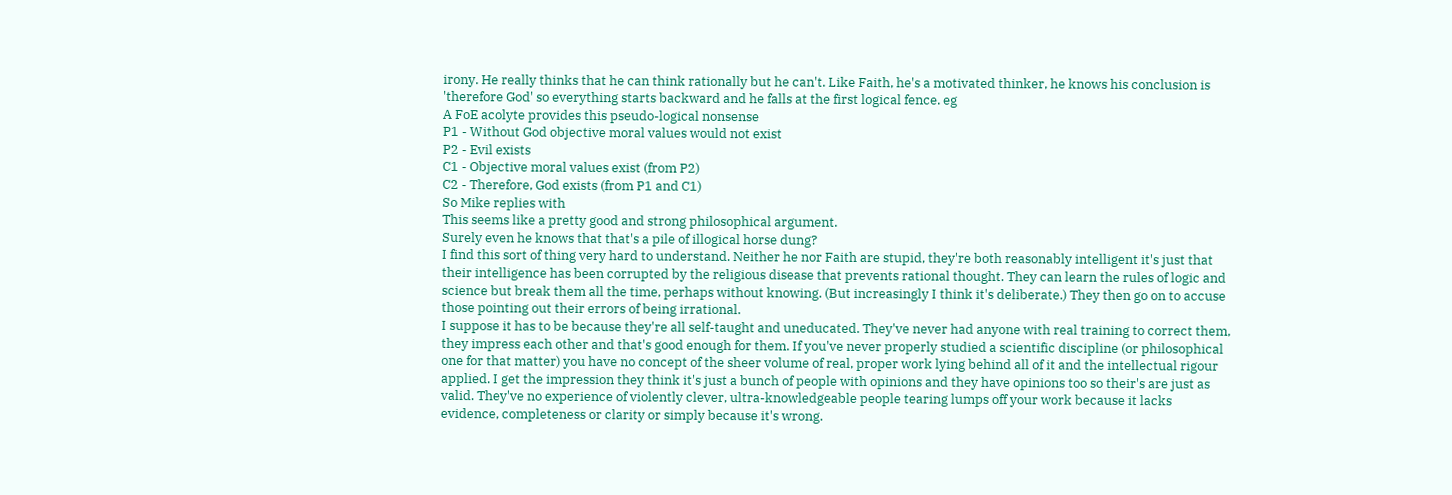irony. He really thinks that he can think rationally but he can't. Like Faith, he's a motivated thinker, he knows his conclusion is 'therefore God' so everything starts backward and he falls at the first logical fence. eg
A FoE acolyte provides this pseudo-logical nonsense
P1 - Without God objective moral values would not exist
P2 - Evil exists
C1 - Objective moral values exist (from P2)
C2 - Therefore, God exists (from P1 and C1)
So Mike replies with
This seems like a pretty good and strong philosophical argument.
Surely even he knows that that's a pile of illogical horse dung?
I find this sort of thing very hard to understand. Neither he nor Faith are stupid, they're both reasonably intelligent it's just that their intelligence has been corrupted by the religious disease that prevents rational thought. They can learn the rules of logic and science but break them all the time, perhaps without knowing. (But increasingly I think it's deliberate.) They then go on to accuse those pointing out their errors of being irrational.
I suppose it has to be because they're all self-taught and uneducated. They've never had anyone with real training to correct them, they impress each other and that's good enough for them. If you've never properly studied a scientific discipline (or philosophical one for that matter) you have no concept of the sheer volume of real, proper work lying behind all of it and the intellectual rigour applied. I get the impression they think it's just a bunch of people with opinions and they have opinions too so their's are just as valid. They've no experience of violently clever, ultra-knowledgeable people tearing lumps off your work because it lacks evidence, completeness or clarity or simply because it's wrong.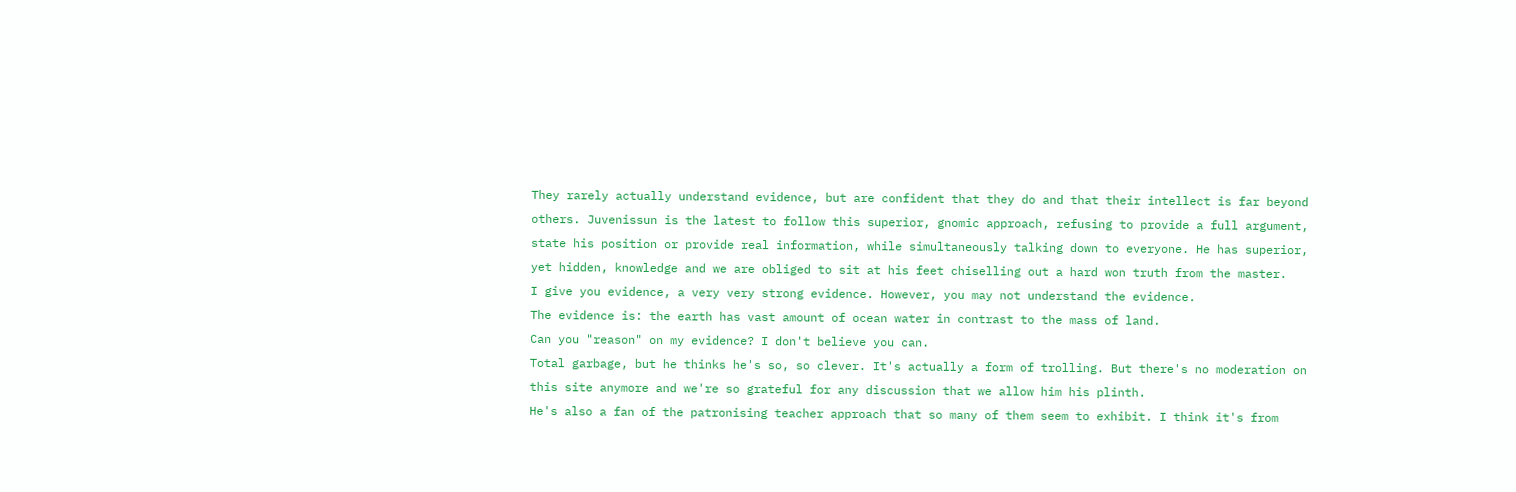They rarely actually understand evidence, but are confident that they do and that their intellect is far beyond others. Juvenissun is the latest to follow this superior, gnomic approach, refusing to provide a full argument, state his position or provide real information, while simultaneously talking down to everyone. He has superior, yet hidden, knowledge and we are obliged to sit at his feet chiselling out a hard won truth from the master.
I give you evidence, a very very strong evidence. However, you may not understand the evidence.
The evidence is: the earth has vast amount of ocean water in contrast to the mass of land.
Can you "reason" on my evidence? I don't believe you can.
Total garbage, but he thinks he's so, so clever. It's actually a form of trolling. But there's no moderation on this site anymore and we're so grateful for any discussion that we allow him his plinth.
He's also a fan of the patronising teacher approach that so many of them seem to exhibit. I think it's from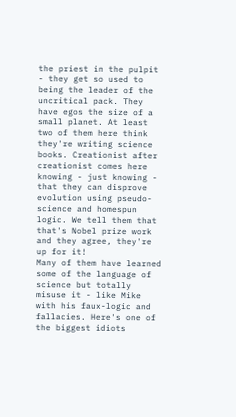the priest in the pulpit - they get so used to being the leader of the uncritical pack. They have egos the size of a small planet. At least two of them here think they're writing science books. Creationist after creationist comes here knowing - just knowing - that they can disprove evolution using pseudo-science and homespun logic. We tell them that that's Nobel prize work and they agree, they're up for it!
Many of them have learned some of the language of science but totally misuse it - like Mike with his faux-logic and fallacies. Here's one of the biggest idiots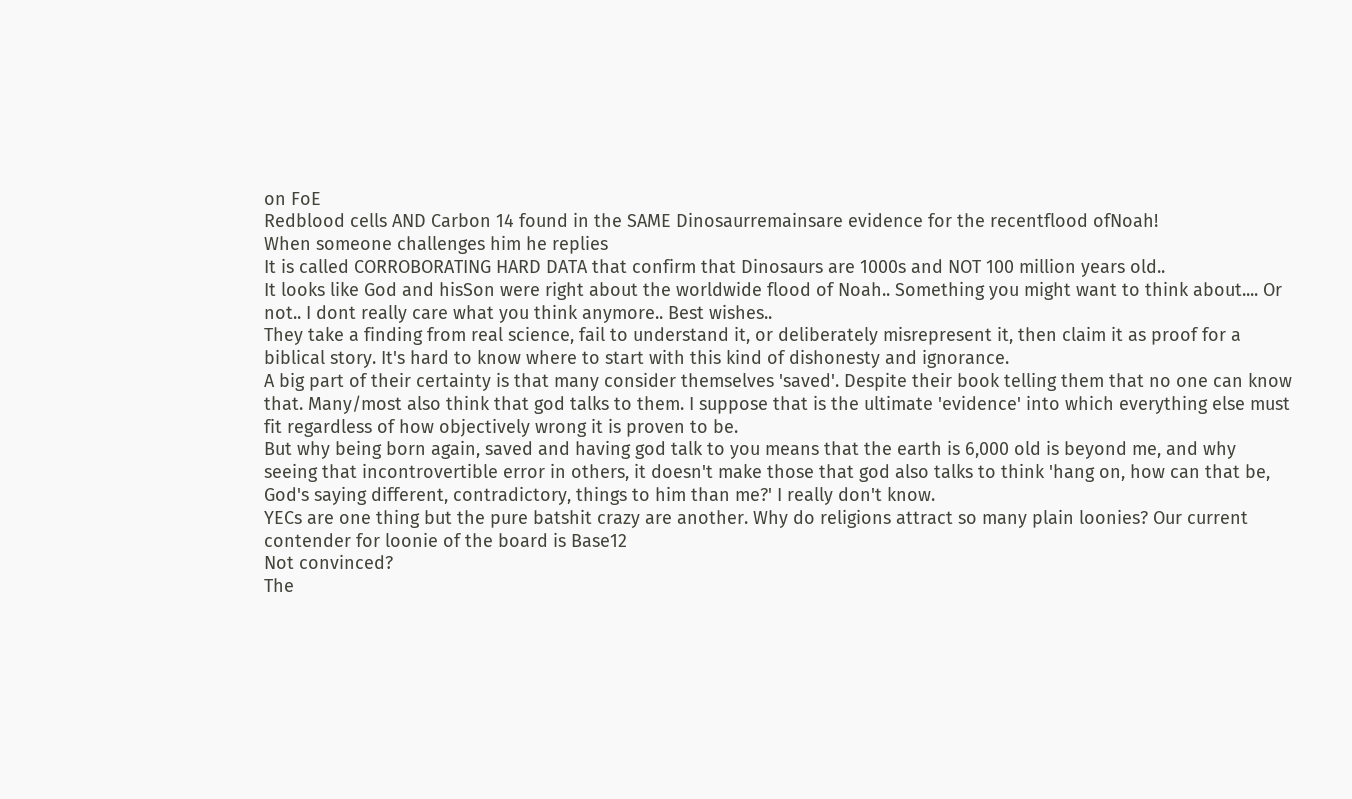on FoE
Redblood cells AND Carbon 14 found in the SAME Dinosaurremainsare evidence for the recentflood ofNoah!
When someone challenges him he replies
It is called CORROBORATING HARD DATA that confirm that Dinosaurs are 1000s and NOT 100 million years old..
It looks like God and hisSon were right about the worldwide flood of Noah.. Something you might want to think about.... Or not.. I dont really care what you think anymore.. Best wishes..
They take a finding from real science, fail to understand it, or deliberately misrepresent it, then claim it as proof for a biblical story. It's hard to know where to start with this kind of dishonesty and ignorance.
A big part of their certainty is that many consider themselves 'saved'. Despite their book telling them that no one can know that. Many/most also think that god talks to them. I suppose that is the ultimate 'evidence' into which everything else must fit regardless of how objectively wrong it is proven to be.
But why being born again, saved and having god talk to you means that the earth is 6,000 old is beyond me, and why seeing that incontrovertible error in others, it doesn't make those that god also talks to think 'hang on, how can that be, God's saying different, contradictory, things to him than me?' I really don't know.
YECs are one thing but the pure batshit crazy are another. Why do religions attract so many plain loonies? Our current contender for loonie of the board is Base12
Not convinced?
The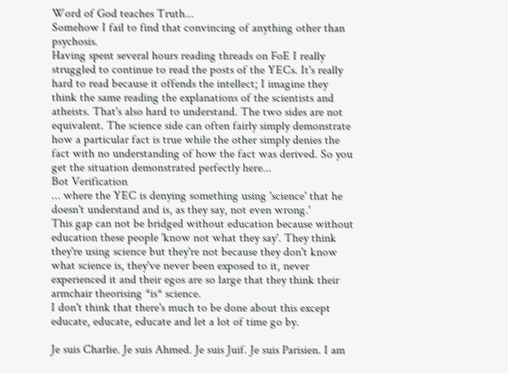Word of God teaches Truth...
Somehow I fail to find that convincing of anything other than psychosis.
Having spent several hours reading threads on FoE I really struggled to continue to read the posts of the YECs. It's really hard to read because it offends the intellect; I imagine they think the same reading the explanations of the scientists and atheists. That's also hard to understand. The two sides are not equivalent. The science side can often fairly simply demonstrate how a particular fact is true while the other simply denies the fact with no understanding of how the fact was derived. So you get the situation demonstrated perfectly here...
Bot Verification
... where the YEC is denying something using 'science' that he doesn't understand and is, as they say, not even wrong.'
This gap can not be bridged without education because without education these people 'know not what they say'. They think they're using science but they're not because they don't know what science is, they've never been exposed to it, never experienced it and their egos are so large that they think their armchair theorising *is* science.
I don't think that there's much to be done about this except educate, educate, educate and let a lot of time go by.

Je suis Charlie. Je suis Ahmed. Je suis Juif. Je suis Parisien. I am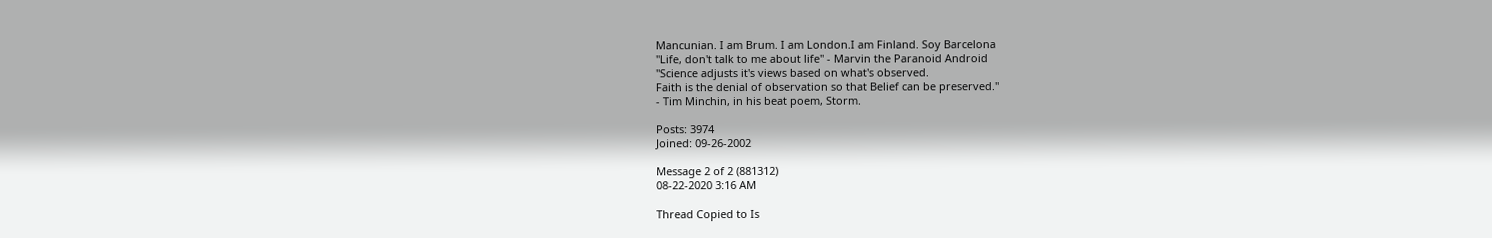Mancunian. I am Brum. I am London.I am Finland. Soy Barcelona
"Life, don't talk to me about life" - Marvin the Paranoid Android
"Science adjusts it's views based on what's observed.
Faith is the denial of observation so that Belief can be preserved."
- Tim Minchin, in his beat poem, Storm.

Posts: 3974
Joined: 09-26-2002

Message 2 of 2 (881312)
08-22-2020 3:16 AM

Thread Copied to Is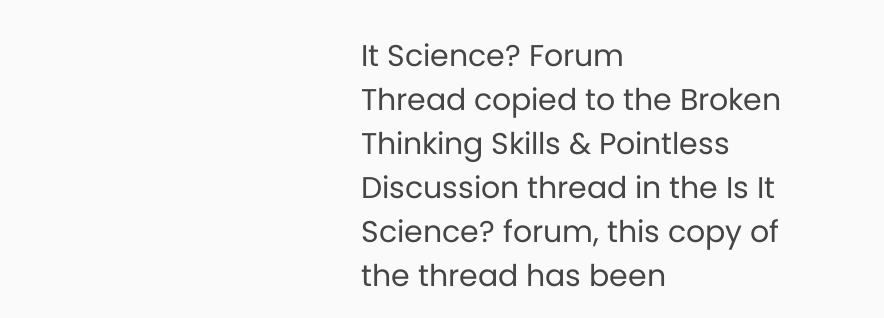It Science? Forum
Thread copied to the Broken Thinking Skills & Pointless Discussion thread in the Is It Science? forum, this copy of the thread has been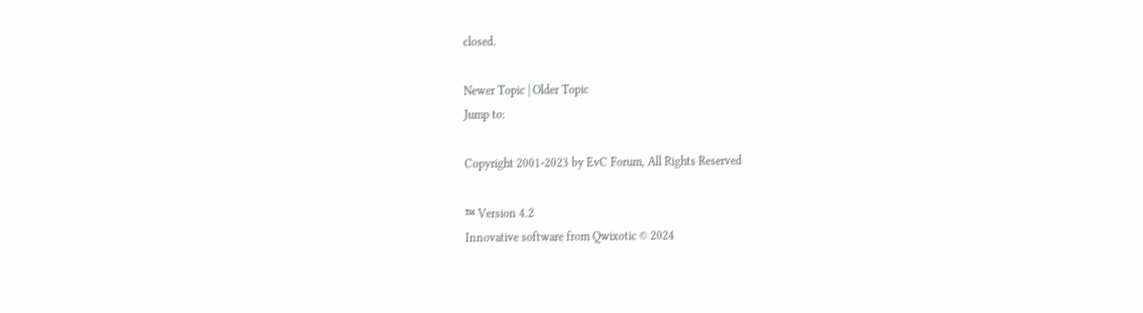closed.

Newer Topic | Older Topic
Jump to:

Copyright 2001-2023 by EvC Forum, All Rights Reserved

™ Version 4.2
Innovative software from Qwixotic © 2024